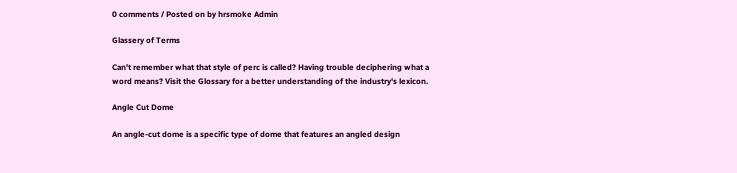0 comments / Posted on by hrsmoke Admin

Glassery of Terms

Can't remember what that style of perc is called? Having trouble deciphering what a word means? Visit the Glossary for a better understanding of the industry's lexicon.

Angle Cut Dome

An angle-cut dome is a specific type of dome that features an angled design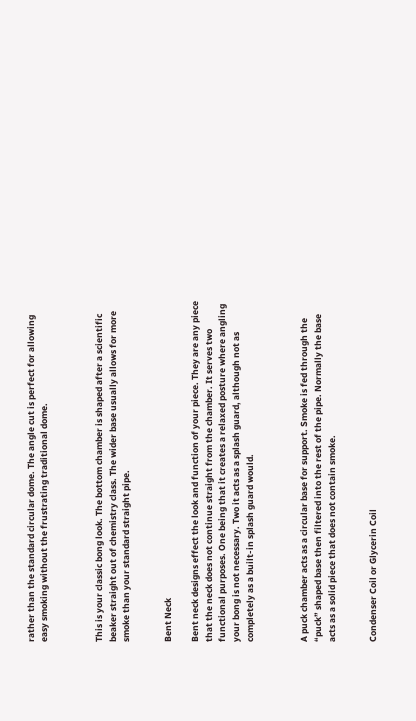rather than the standard circular dome. The angle cut is perfect for allowing easy smoking without the frustrating traditional dome.



This is your classic bong look. The bottom chamber is shaped after a scientific beaker straight out of chemistry class. The wider base usually allows for more smoke than your standard straight pipe.


Bent Neck

Bent neck designs effect the look and function of your piece. They are any piece that the neck does not continue straight from the chamber. It serves two functional purposes. One being that it creates a relaxed posture where angling your bong is not necessary. Two it acts as a splash guard, although not as completely as a built-in splash guard would.



A puck chamber acts as a circular base for support. Smoke is fed through the “puck” shaped base then filtered into the rest of the pipe. Normally the base acts as a solid piece that does not contain smoke.


Condenser Coil or Glycerin Coil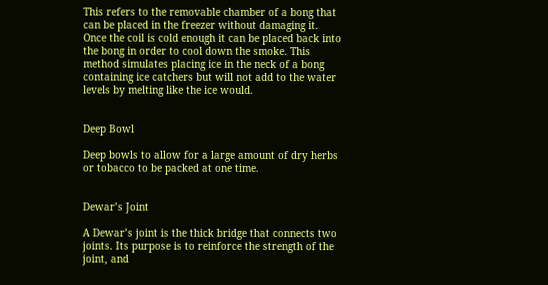This refers to the removable chamber of a bong that can be placed in the freezer without damaging it. Once the coil is cold enough it can be placed back into the bong in order to cool down the smoke. This method simulates placing ice in the neck of a bong containing ice catchers but will not add to the water levels by melting like the ice would.


Deep Bowl

Deep bowls to allow for a large amount of dry herbs or tobacco to be packed at one time.


Dewar’s Joint

A Dewar’s joint is the thick bridge that connects two joints. Its purpose is to reinforce the strength of the joint, and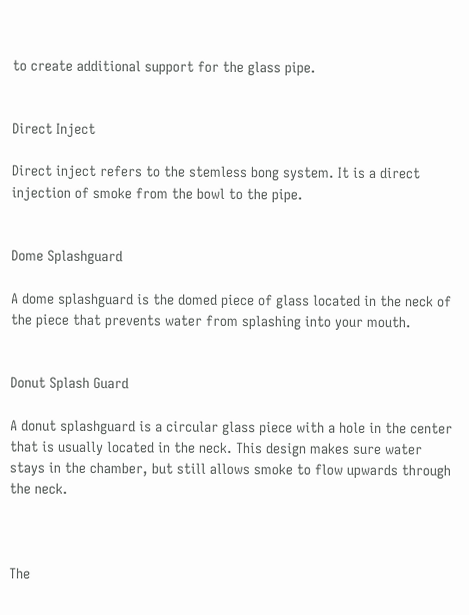to create additional support for the glass pipe.


Direct Inject

Direct inject refers to the stemless bong system. It is a direct injection of smoke from the bowl to the pipe.


Dome Splashguard

A dome splashguard is the domed piece of glass located in the neck of the piece that prevents water from splashing into your mouth.


Donut Splash Guard

A donut splashguard is a circular glass piece with a hole in the center that is usually located in the neck. This design makes sure water stays in the chamber, but still allows smoke to flow upwards through the neck.



The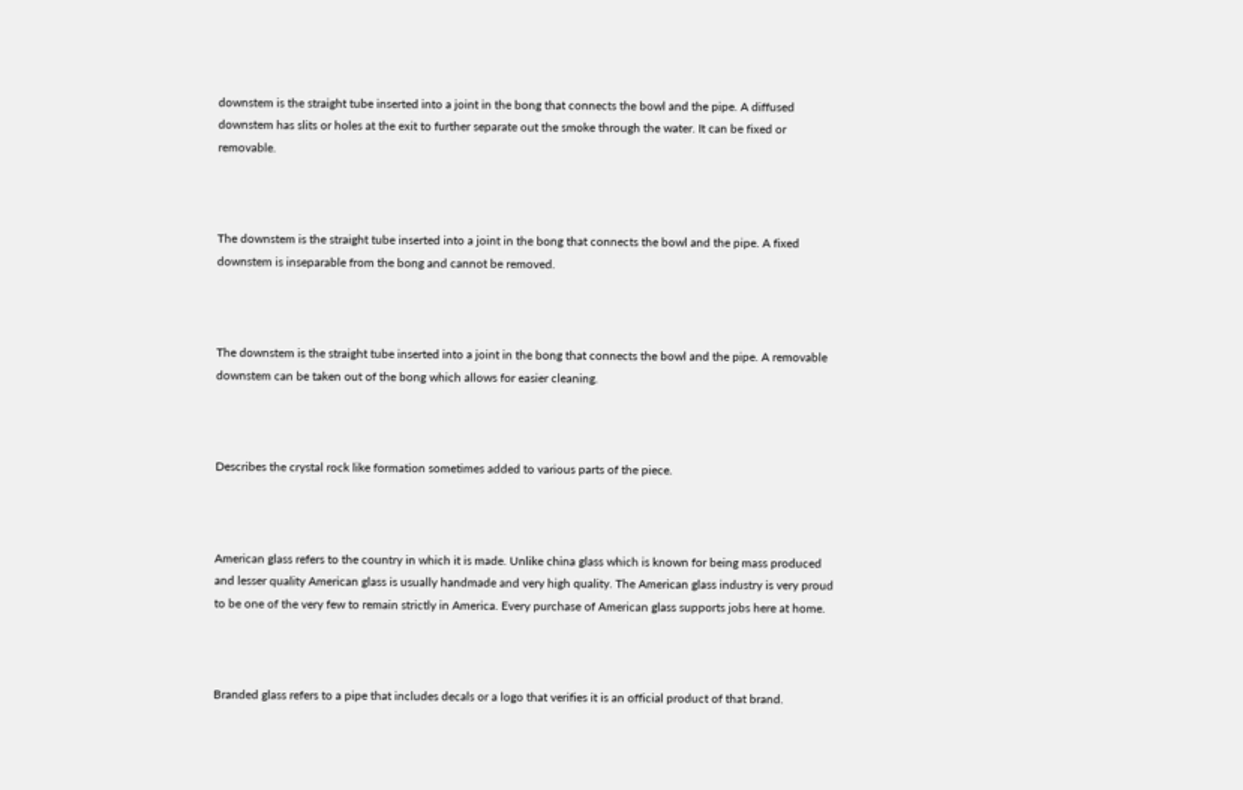downstem is the straight tube inserted into a joint in the bong that connects the bowl and the pipe. A diffused downstem has slits or holes at the exit to further separate out the smoke through the water. It can be fixed or removable.



The downstem is the straight tube inserted into a joint in the bong that connects the bowl and the pipe. A fixed downstem is inseparable from the bong and cannot be removed.



The downstem is the straight tube inserted into a joint in the bong that connects the bowl and the pipe. A removable downstem can be taken out of the bong which allows for easier cleaning.



Describes the crystal rock like formation sometimes added to various parts of the piece.



American glass refers to the country in which it is made. Unlike china glass which is known for being mass produced and lesser quality American glass is usually handmade and very high quality. The American glass industry is very proud to be one of the very few to remain strictly in America. Every purchase of American glass supports jobs here at home.



Branded glass refers to a pipe that includes decals or a logo that verifies it is an official product of that brand.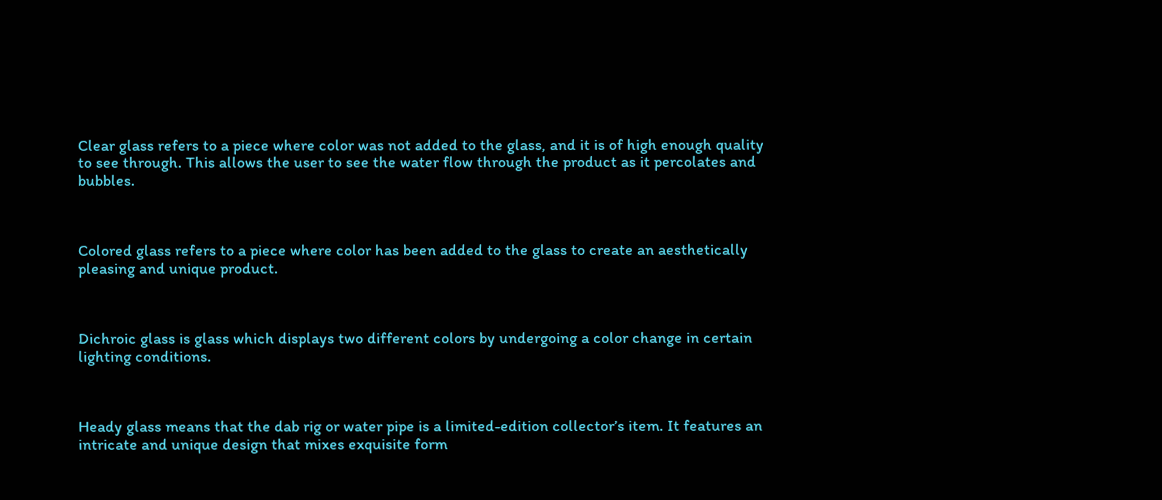Clear glass refers to a piece where color was not added to the glass, and it is of high enough quality to see through. This allows the user to see the water flow through the product as it percolates and bubbles.



Colored glass refers to a piece where color has been added to the glass to create an aesthetically pleasing and unique product.



Dichroic glass is glass which displays two different colors by undergoing a color change in certain lighting conditions.



Heady glass means that the dab rig or water pipe is a limited-edition collector’s item. It features an intricate and unique design that mixes exquisite form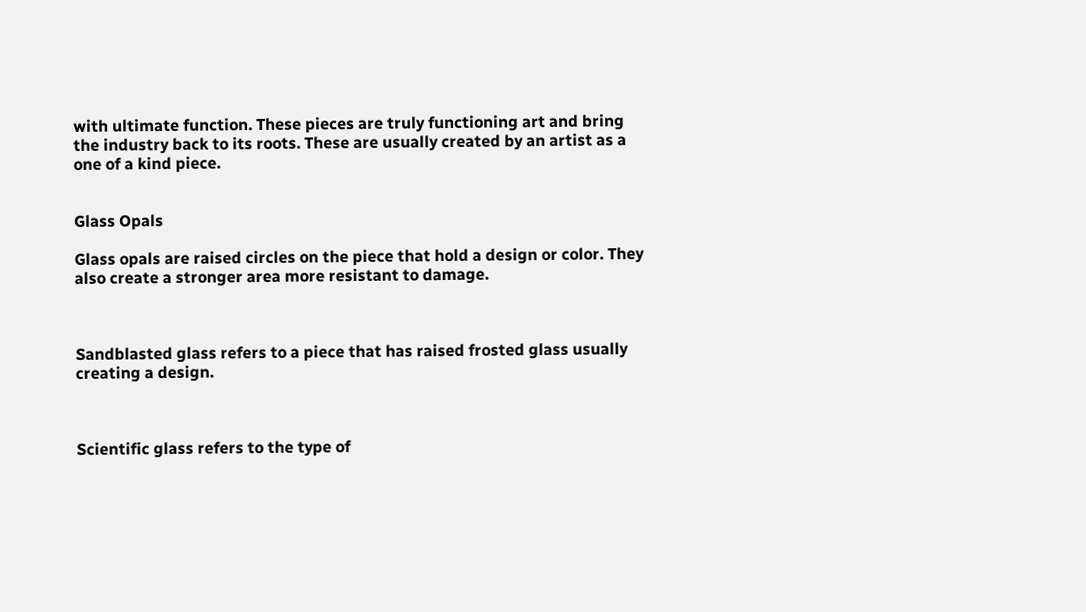with ultimate function. These pieces are truly functioning art and bring the industry back to its roots. These are usually created by an artist as a one of a kind piece.


Glass Opals

Glass opals are raised circles on the piece that hold a design or color. They also create a stronger area more resistant to damage.



Sandblasted glass refers to a piece that has raised frosted glass usually creating a design.



Scientific glass refers to the type of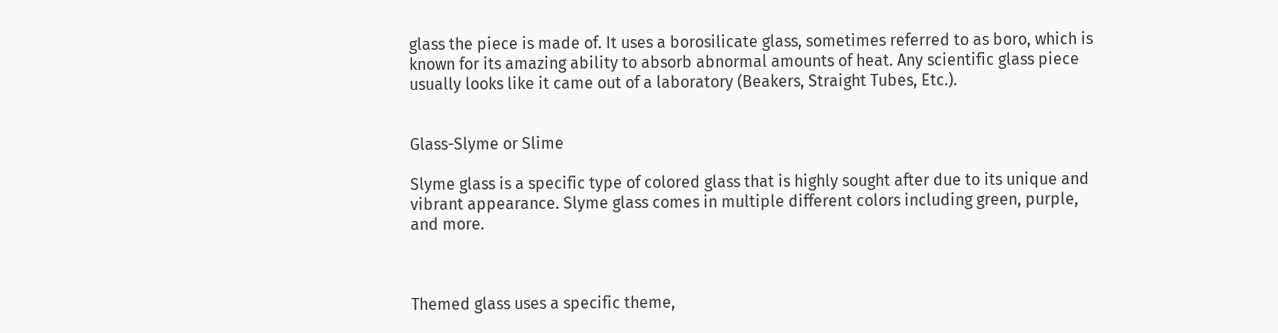glass the piece is made of. It uses a borosilicate glass, sometimes referred to as boro, which is known for its amazing ability to absorb abnormal amounts of heat. Any scientific glass piece usually looks like it came out of a laboratory (Beakers, Straight Tubes, Etc.).


Glass-Slyme or Slime

Slyme glass is a specific type of colored glass that is highly sought after due to its unique and vibrant appearance. Slyme glass comes in multiple different colors including green, purple, and more.



Themed glass uses a specific theme,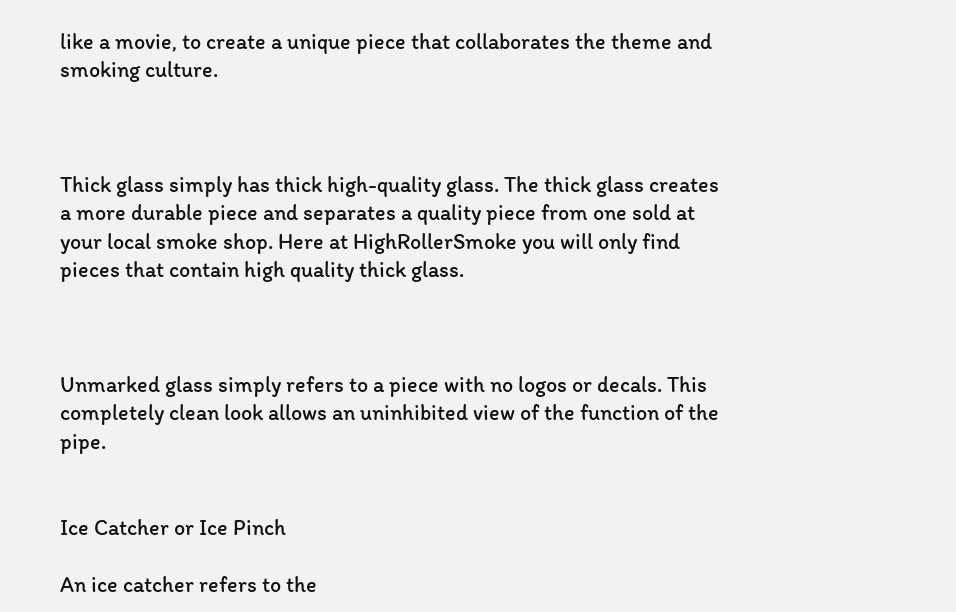like a movie, to create a unique piece that collaborates the theme and smoking culture.



Thick glass simply has thick high-quality glass. The thick glass creates a more durable piece and separates a quality piece from one sold at your local smoke shop. Here at HighRollerSmoke you will only find pieces that contain high quality thick glass.



Unmarked glass simply refers to a piece with no logos or decals. This completely clean look allows an uninhibited view of the function of the pipe.


Ice Catcher or Ice Pinch

An ice catcher refers to the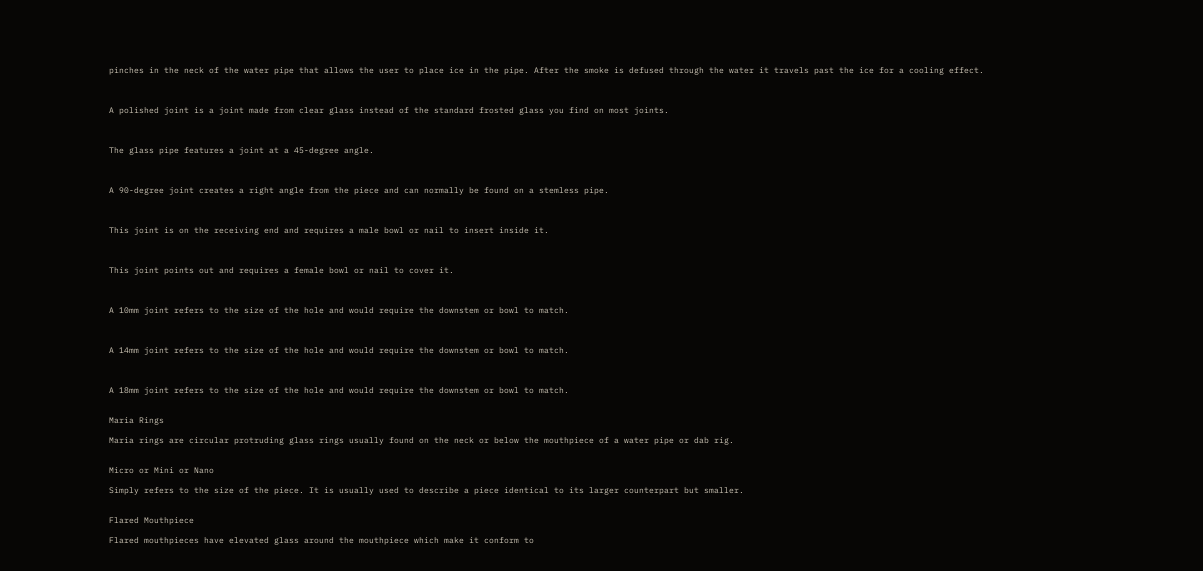pinches in the neck of the water pipe that allows the user to place ice in the pipe. After the smoke is defused through the water it travels past the ice for a cooling effect.



A polished joint is a joint made from clear glass instead of the standard frosted glass you find on most joints.



The glass pipe features a joint at a 45-degree angle.



A 90-degree joint creates a right angle from the piece and can normally be found on a stemless pipe.



This joint is on the receiving end and requires a male bowl or nail to insert inside it.



This joint points out and requires a female bowl or nail to cover it.



A 10mm joint refers to the size of the hole and would require the downstem or bowl to match.



A 14mm joint refers to the size of the hole and would require the downstem or bowl to match.



A 18mm joint refers to the size of the hole and would require the downstem or bowl to match.


Maria Rings

Maria rings are circular protruding glass rings usually found on the neck or below the mouthpiece of a water pipe or dab rig.


Micro or Mini or Nano

Simply refers to the size of the piece. It is usually used to describe a piece identical to its larger counterpart but smaller.


Flared Mouthpiece

Flared mouthpieces have elevated glass around the mouthpiece which make it conform to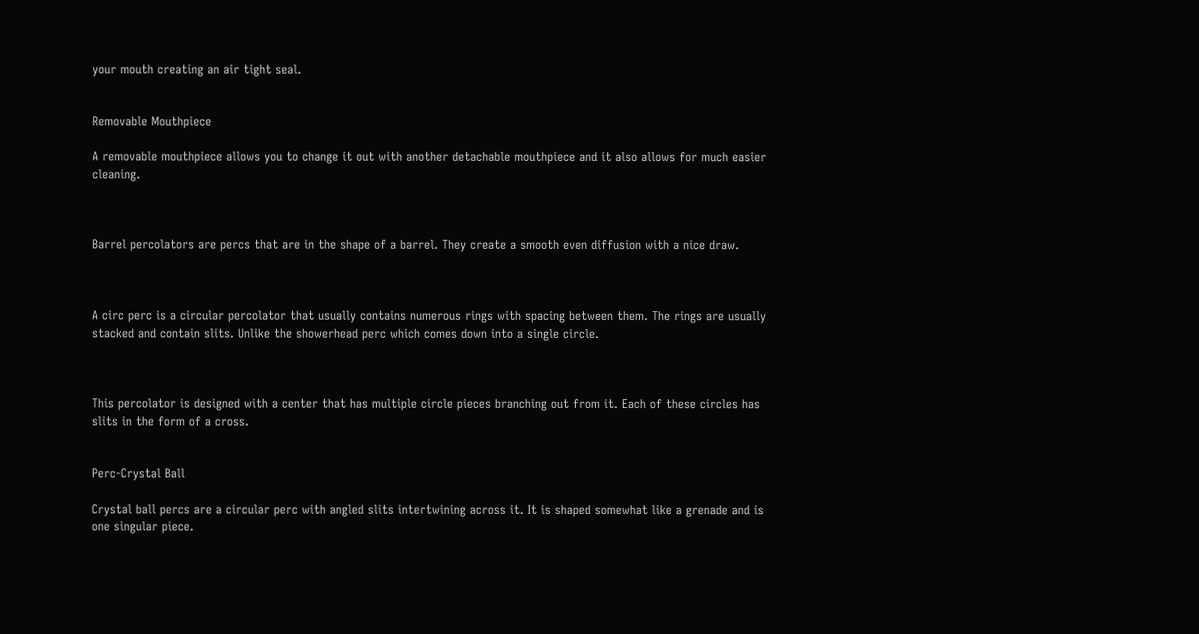your mouth creating an air tight seal.


Removable Mouthpiece

A removable mouthpiece allows you to change it out with another detachable mouthpiece and it also allows for much easier cleaning.



Barrel percolators are percs that are in the shape of a barrel. They create a smooth even diffusion with a nice draw.



A circ perc is a circular percolator that usually contains numerous rings with spacing between them. The rings are usually stacked and contain slits. Unlike the showerhead perc which comes down into a single circle.



This percolator is designed with a center that has multiple circle pieces branching out from it. Each of these circles has slits in the form of a cross.


Perc-Crystal Ball

Crystal ball percs are a circular perc with angled slits intertwining across it. It is shaped somewhat like a grenade and is one singular piece.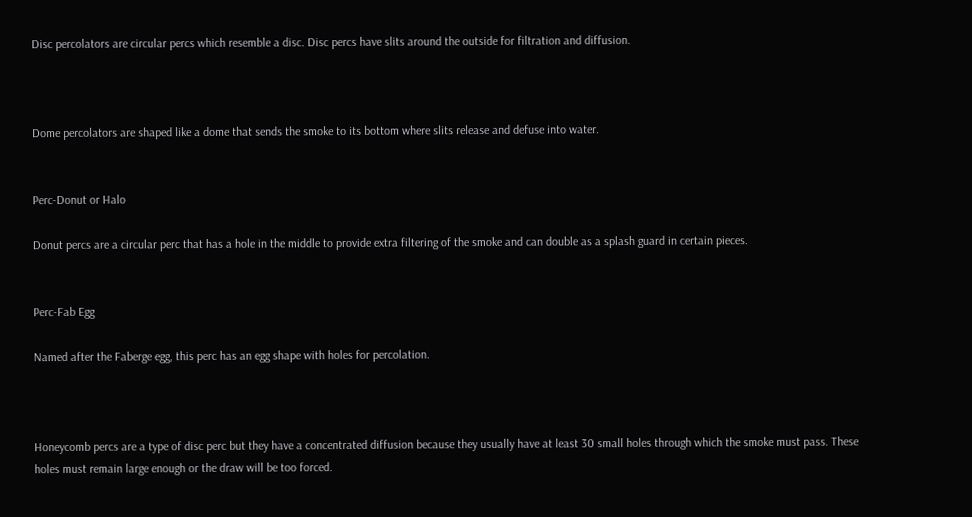Disc percolators are circular percs which resemble a disc. Disc percs have slits around the outside for filtration and diffusion.



Dome percolators are shaped like a dome that sends the smoke to its bottom where slits release and defuse into water.


Perc-Donut or Halo

Donut percs are a circular perc that has a hole in the middle to provide extra filtering of the smoke and can double as a splash guard in certain pieces.


Perc-Fab Egg

Named after the Faberge egg, this perc has an egg shape with holes for percolation.



Honeycomb percs are a type of disc perc but they have a concentrated diffusion because they usually have at least 30 small holes through which the smoke must pass. These holes must remain large enough or the draw will be too forced.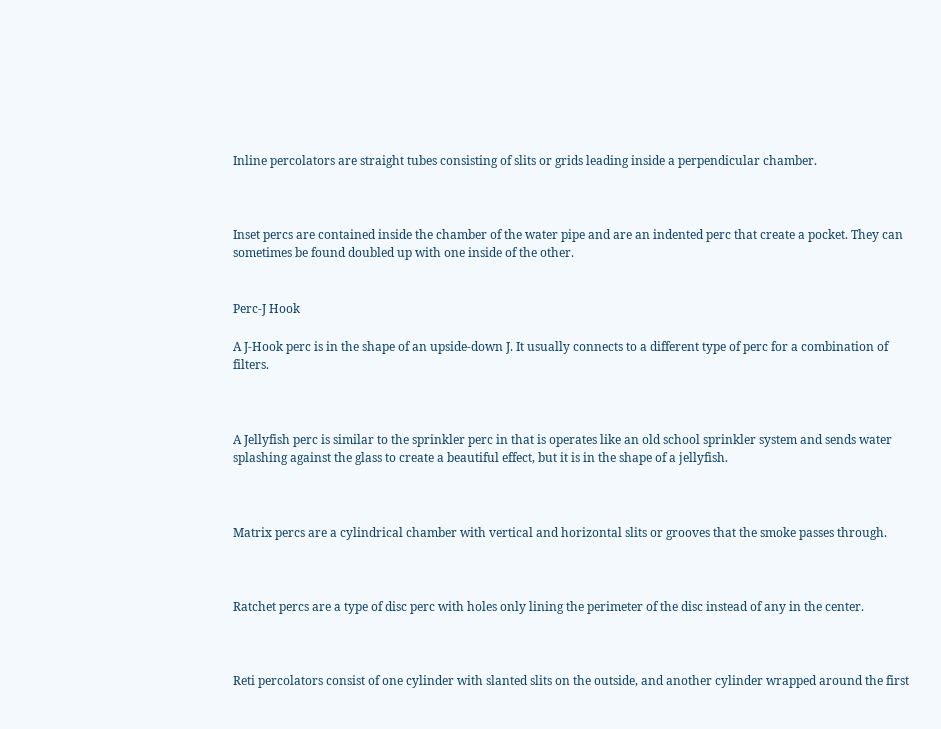Inline percolators are straight tubes consisting of slits or grids leading inside a perpendicular chamber.



Inset percs are contained inside the chamber of the water pipe and are an indented perc that create a pocket. They can sometimes be found doubled up with one inside of the other.


Perc-J Hook

A J-Hook perc is in the shape of an upside-down J. It usually connects to a different type of perc for a combination of filters.



A Jellyfish perc is similar to the sprinkler perc in that is operates like an old school sprinkler system and sends water splashing against the glass to create a beautiful effect, but it is in the shape of a jellyfish.



Matrix percs are a cylindrical chamber with vertical and horizontal slits or grooves that the smoke passes through.



Ratchet percs are a type of disc perc with holes only lining the perimeter of the disc instead of any in the center.



Reti percolators consist of one cylinder with slanted slits on the outside, and another cylinder wrapped around the first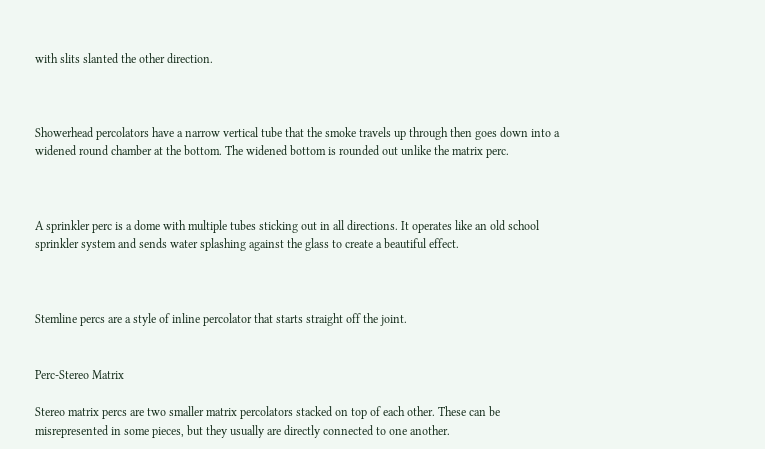with slits slanted the other direction.



Showerhead percolators have a narrow vertical tube that the smoke travels up through then goes down into a widened round chamber at the bottom. The widened bottom is rounded out unlike the matrix perc.



A sprinkler perc is a dome with multiple tubes sticking out in all directions. It operates like an old school sprinkler system and sends water splashing against the glass to create a beautiful effect.



Stemline percs are a style of inline percolator that starts straight off the joint.


Perc-Stereo Matrix

Stereo matrix percs are two smaller matrix percolators stacked on top of each other. These can be misrepresented in some pieces, but they usually are directly connected to one another.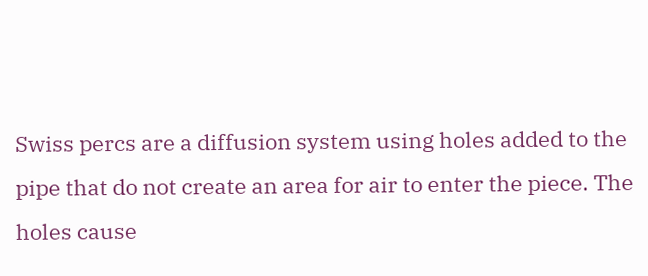Swiss percs are a diffusion system using holes added to the pipe that do not create an area for air to enter the piece. The holes cause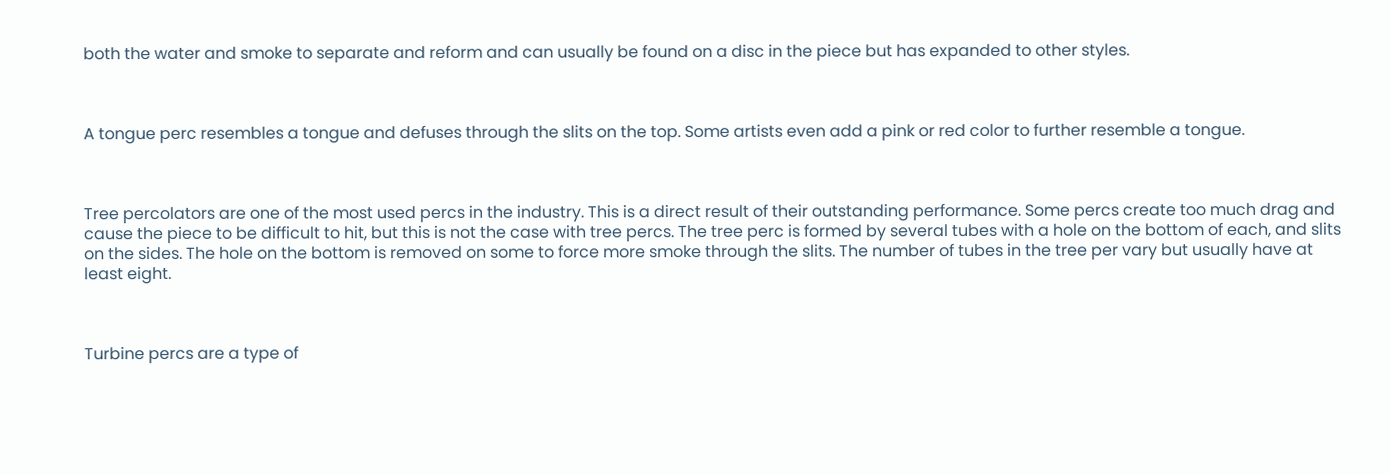both the water and smoke to separate and reform and can usually be found on a disc in the piece but has expanded to other styles.



A tongue perc resembles a tongue and defuses through the slits on the top. Some artists even add a pink or red color to further resemble a tongue.



Tree percolators are one of the most used percs in the industry. This is a direct result of their outstanding performance. Some percs create too much drag and cause the piece to be difficult to hit, but this is not the case with tree percs. The tree perc is formed by several tubes with a hole on the bottom of each, and slits on the sides. The hole on the bottom is removed on some to force more smoke through the slits. The number of tubes in the tree per vary but usually have at least eight.



Turbine percs are a type of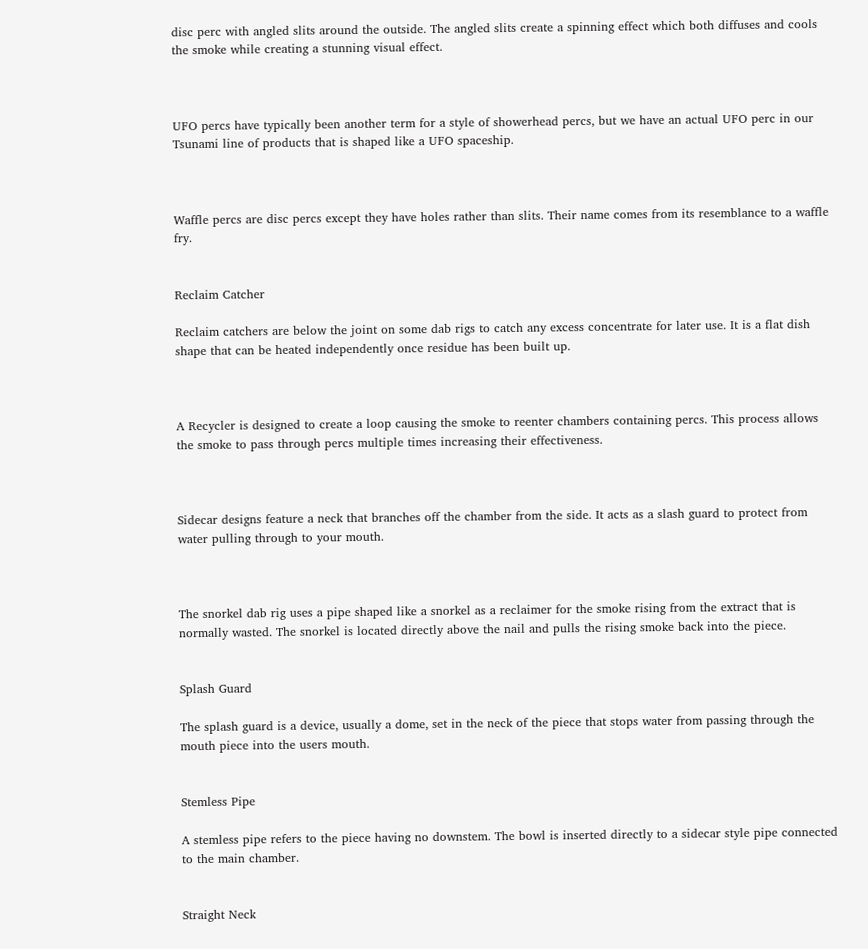disc perc with angled slits around the outside. The angled slits create a spinning effect which both diffuses and cools the smoke while creating a stunning visual effect.



UFO percs have typically been another term for a style of showerhead percs, but we have an actual UFO perc in our Tsunami line of products that is shaped like a UFO spaceship.



Waffle percs are disc percs except they have holes rather than slits. Their name comes from its resemblance to a waffle fry.


Reclaim Catcher

Reclaim catchers are below the joint on some dab rigs to catch any excess concentrate for later use. It is a flat dish shape that can be heated independently once residue has been built up.



A Recycler is designed to create a loop causing the smoke to reenter chambers containing percs. This process allows the smoke to pass through percs multiple times increasing their effectiveness.



Sidecar designs feature a neck that branches off the chamber from the side. It acts as a slash guard to protect from water pulling through to your mouth.



The snorkel dab rig uses a pipe shaped like a snorkel as a reclaimer for the smoke rising from the extract that is normally wasted. The snorkel is located directly above the nail and pulls the rising smoke back into the piece.


Splash Guard

The splash guard is a device, usually a dome, set in the neck of the piece that stops water from passing through the mouth piece into the users mouth.


Stemless Pipe

A stemless pipe refers to the piece having no downstem. The bowl is inserted directly to a sidecar style pipe connected to the main chamber.


Straight Neck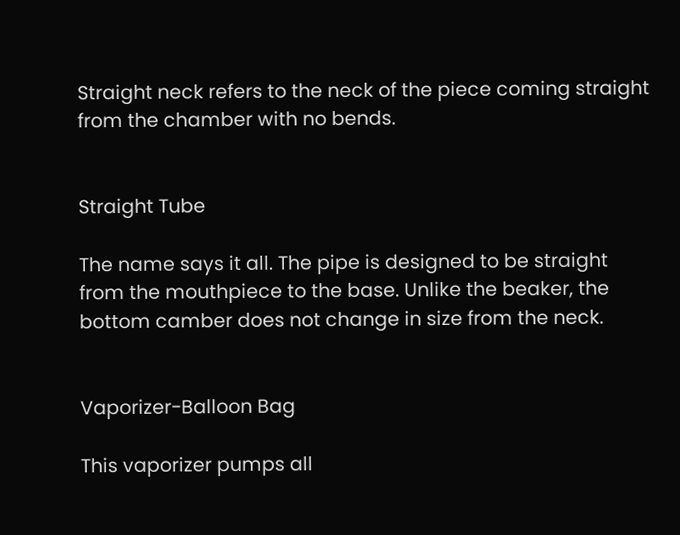Straight neck refers to the neck of the piece coming straight from the chamber with no bends.


Straight Tube

The name says it all. The pipe is designed to be straight from the mouthpiece to the base. Unlike the beaker, the bottom camber does not change in size from the neck.


Vaporizer-Balloon Bag

This vaporizer pumps all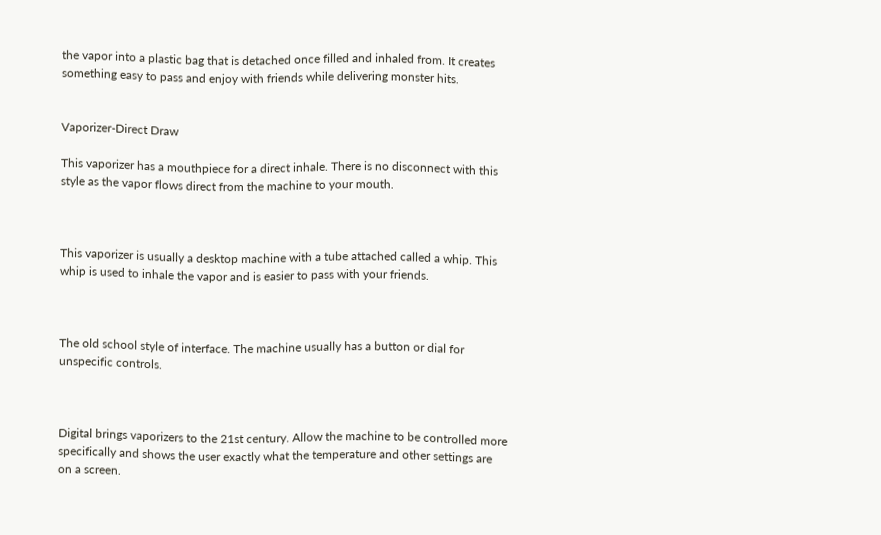the vapor into a plastic bag that is detached once filled and inhaled from. It creates something easy to pass and enjoy with friends while delivering monster hits.


Vaporizer-Direct Draw

This vaporizer has a mouthpiece for a direct inhale. There is no disconnect with this style as the vapor flows direct from the machine to your mouth.



This vaporizer is usually a desktop machine with a tube attached called a whip. This whip is used to inhale the vapor and is easier to pass with your friends.



The old school style of interface. The machine usually has a button or dial for unspecific controls.



Digital brings vaporizers to the 21st century. Allow the machine to be controlled more specifically and shows the user exactly what the temperature and other settings are on a screen.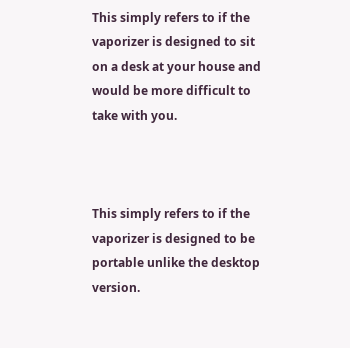This simply refers to if the vaporizer is designed to sit on a desk at your house and would be more difficult to take with you.



This simply refers to if the vaporizer is designed to be portable unlike the desktop version.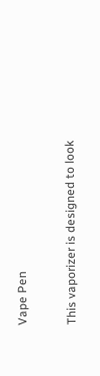Vape Pen

This vaporizer is designed to look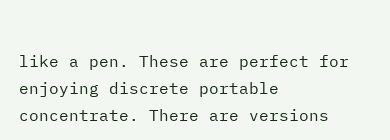like a pen. These are perfect for enjoying discrete portable concentrate. There are versions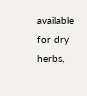available for dry herbs,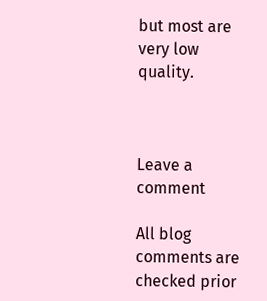but most are very low quality.



Leave a comment

All blog comments are checked prior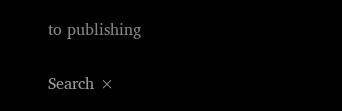to publishing


Search ×